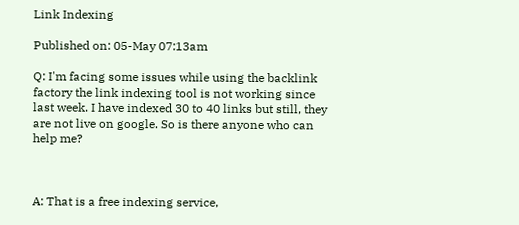Link Indexing

Published on: 05-May 07:13am

Q: I'm facing some issues while using the backlink factory the link indexing tool is not working since last week. I have indexed 30 to 40 links but still, they are not live on google. So is there anyone who can help me?



A: That is a free indexing service,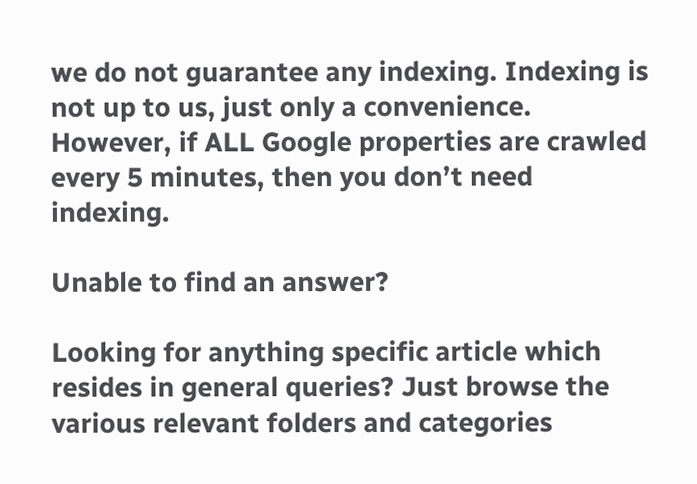we do not guarantee any indexing. Indexing is not up to us, just only a convenience. However, if ALL Google properties are crawled every 5 minutes, then you don’t need indexing.

Unable to find an answer?

Looking for anything specific article which resides in general queries? Just browse the various relevant folders and categories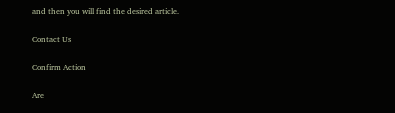and then you will find the desired article.

Contact Us

Confirm Action

Are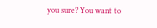you sure? You want to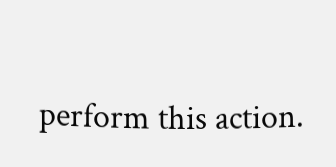perform this action.